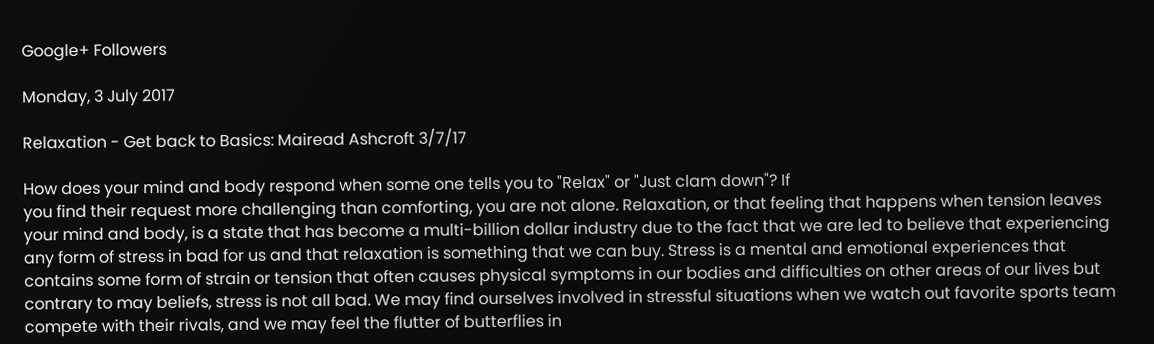Google+ Followers

Monday, 3 July 2017

Relaxation - Get back to Basics: Mairead Ashcroft 3/7/17

How does your mind and body respond when some one tells you to "Relax" or "Just clam down"? If
you find their request more challenging than comforting, you are not alone. Relaxation, or that feeling that happens when tension leaves your mind and body, is a state that has become a multi-billion dollar industry due to the fact that we are led to believe that experiencing any form of stress in bad for us and that relaxation is something that we can buy. Stress is a mental and emotional experiences that contains some form of strain or tension that often causes physical symptoms in our bodies and difficulties on other areas of our lives but contrary to may beliefs, stress is not all bad. We may find ourselves involved in stressful situations when we watch out favorite sports team compete with their rivals, and we may feel the flutter of butterflies in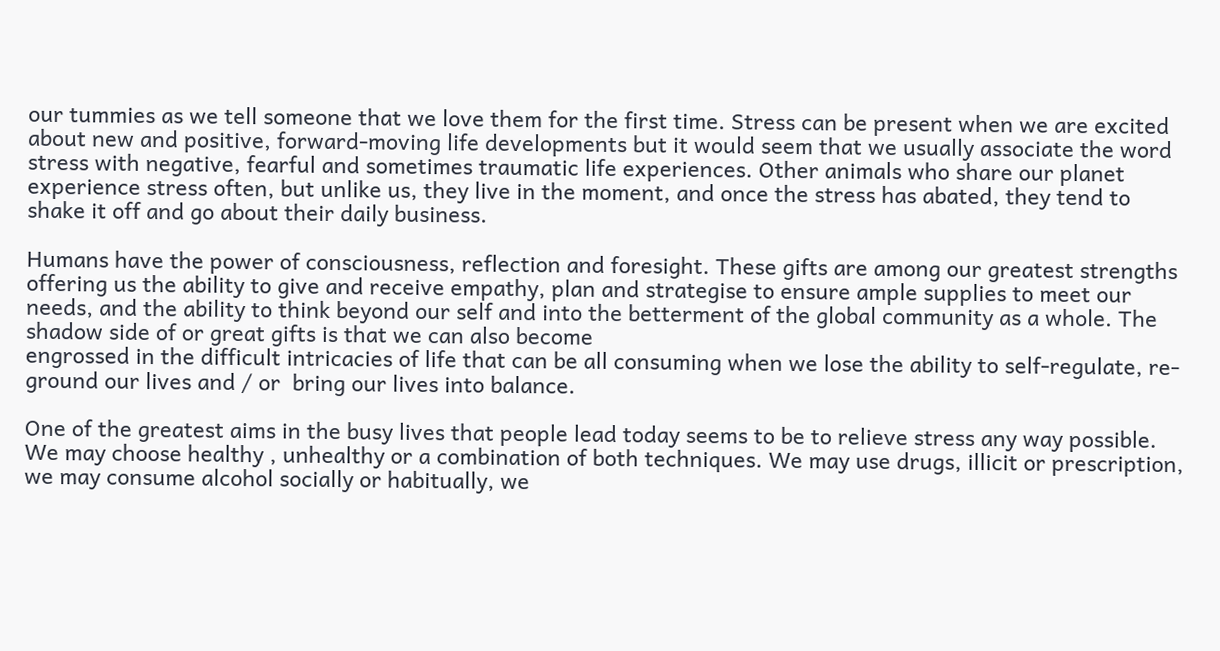our tummies as we tell someone that we love them for the first time. Stress can be present when we are excited about new and positive, forward-moving life developments but it would seem that we usually associate the word stress with negative, fearful and sometimes traumatic life experiences. Other animals who share our planet experience stress often, but unlike us, they live in the moment, and once the stress has abated, they tend to shake it off and go about their daily business.

Humans have the power of consciousness, reflection and foresight. These gifts are among our greatest strengths offering us the ability to give and receive empathy, plan and strategise to ensure ample supplies to meet our needs, and the ability to think beyond our self and into the betterment of the global community as a whole. The shadow side of or great gifts is that we can also become
engrossed in the difficult intricacies of life that can be all consuming when we lose the ability to self-regulate, re-ground our lives and / or  bring our lives into balance.

One of the greatest aims in the busy lives that people lead today seems to be to relieve stress any way possible. We may choose healthy , unhealthy or a combination of both techniques. We may use drugs, illicit or prescription, we may consume alcohol socially or habitually, we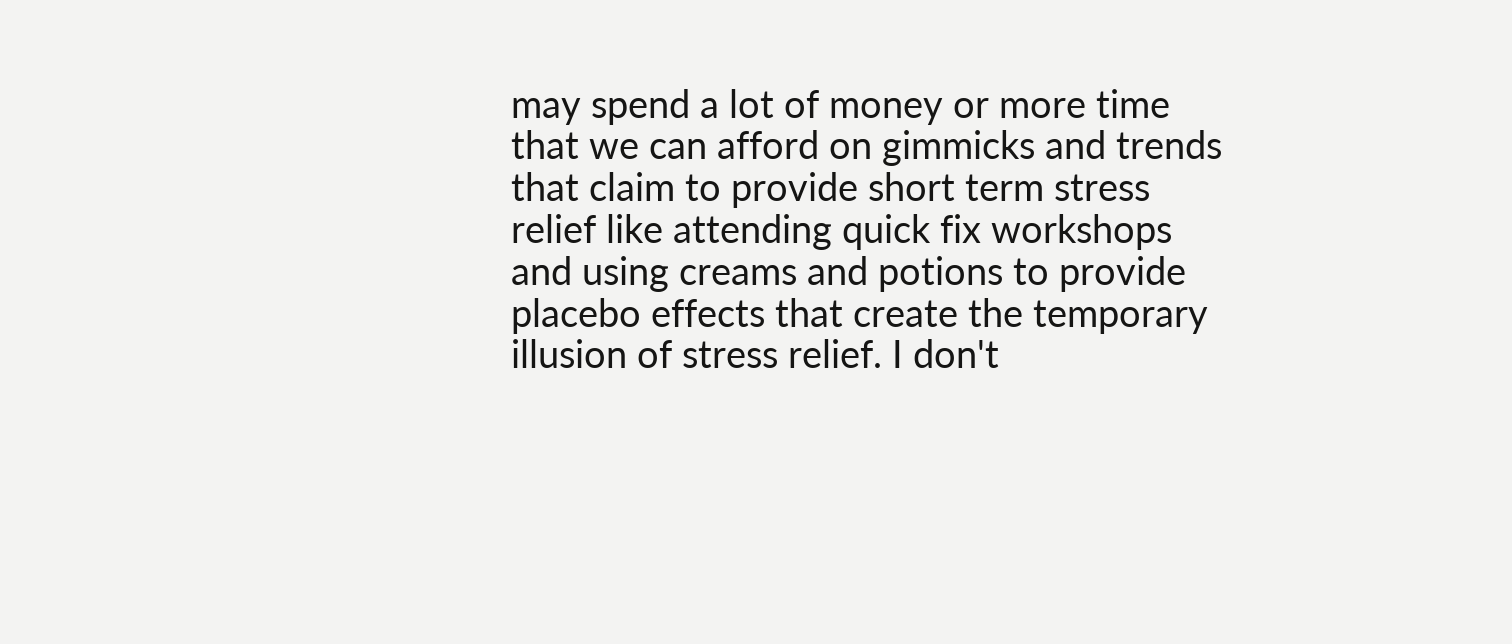may spend a lot of money or more time that we can afford on gimmicks and trends that claim to provide short term stress relief like attending quick fix workshops and using creams and potions to provide placebo effects that create the temporary illusion of stress relief. I don't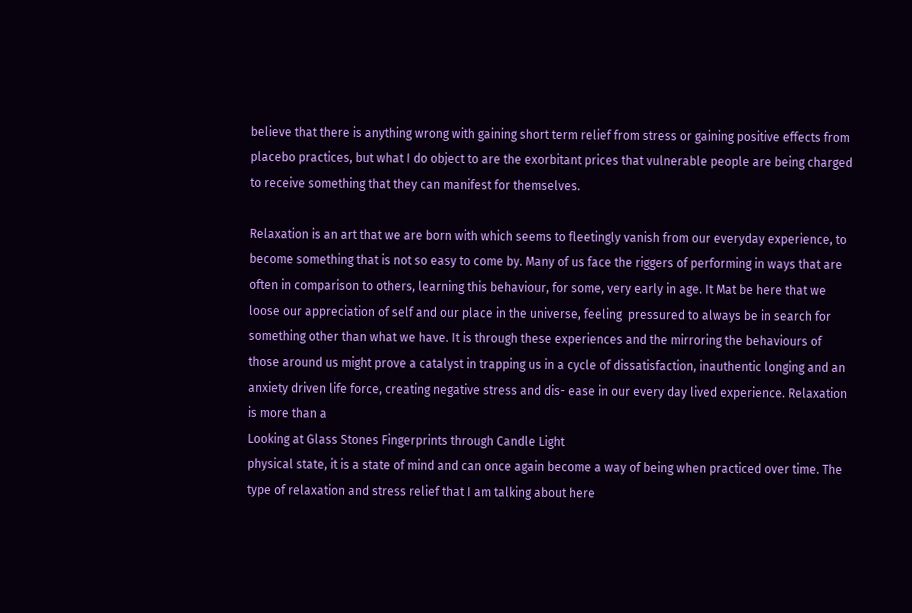believe that there is anything wrong with gaining short term relief from stress or gaining positive effects from placebo practices, but what I do object to are the exorbitant prices that vulnerable people are being charged to receive something that they can manifest for themselves.

Relaxation is an art that we are born with which seems to fleetingly vanish from our everyday experience, to become something that is not so easy to come by. Many of us face the riggers of performing in ways that are often in comparison to others, learning this behaviour, for some, very early in age. It Mat be here that we loose our appreciation of self and our place in the universe, feeling  pressured to always be in search for something other than what we have. It is through these experiences and the mirroring the behaviours of those around us might prove a catalyst in trapping us in a cycle of dissatisfaction, inauthentic longing and an anxiety driven life force, creating negative stress and dis- ease in our every day lived experience. Relaxation is more than a
Looking at Glass Stones Fingerprints through Candle Light
physical state, it is a state of mind and can once again become a way of being when practiced over time. The type of relaxation and stress relief that I am talking about here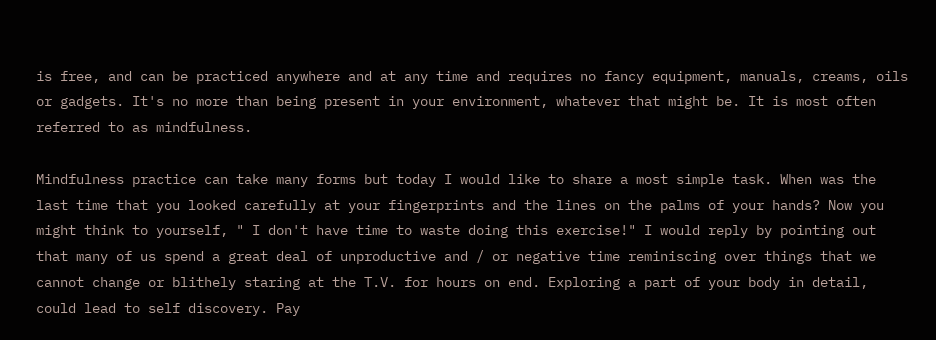is free, and can be practiced anywhere and at any time and requires no fancy equipment, manuals, creams, oils or gadgets. It's no more than being present in your environment, whatever that might be. It is most often referred to as mindfulness.

Mindfulness practice can take many forms but today I would like to share a most simple task. When was the last time that you looked carefully at your fingerprints and the lines on the palms of your hands? Now you might think to yourself, " I don't have time to waste doing this exercise!" I would reply by pointing out that many of us spend a great deal of unproductive and / or negative time reminiscing over things that we cannot change or blithely staring at the T.V. for hours on end. Exploring a part of your body in detail, could lead to self discovery. Pay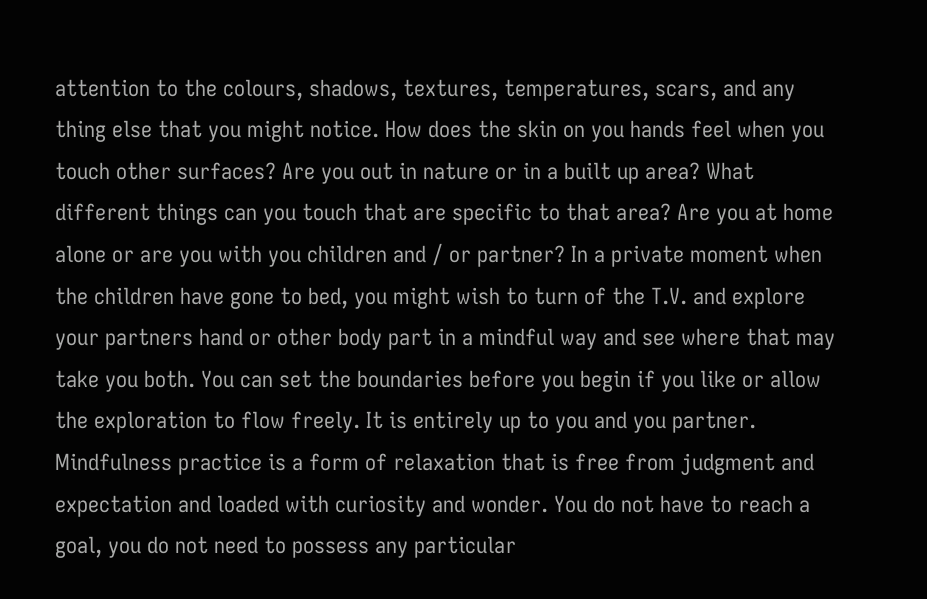attention to the colours, shadows, textures, temperatures, scars, and any thing else that you might notice. How does the skin on you hands feel when you touch other surfaces? Are you out in nature or in a built up area? What different things can you touch that are specific to that area? Are you at home alone or are you with you children and / or partner? In a private moment when the children have gone to bed, you might wish to turn of the T.V. and explore your partners hand or other body part in a mindful way and see where that may take you both. You can set the boundaries before you begin if you like or allow the exploration to flow freely. It is entirely up to you and you partner. Mindfulness practice is a form of relaxation that is free from judgment and expectation and loaded with curiosity and wonder. You do not have to reach a goal, you do not need to possess any particular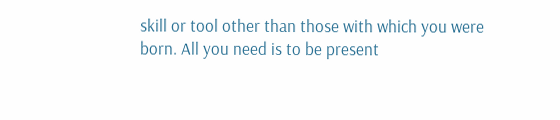skill or tool other than those with which you were born. All you need is to be present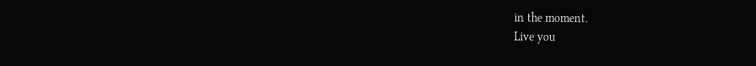in the moment.
Live you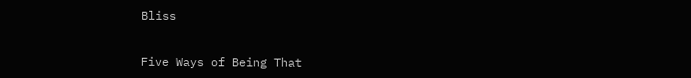Bliss


Five Ways of Being That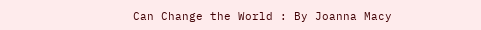Can Change the World : By Joanna Macy